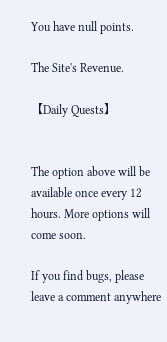You have null points.

The Site's Revenue.

【Daily Quests】


The option above will be available once every 12 hours. More options will come soon.

If you find bugs, please leave a comment anywhere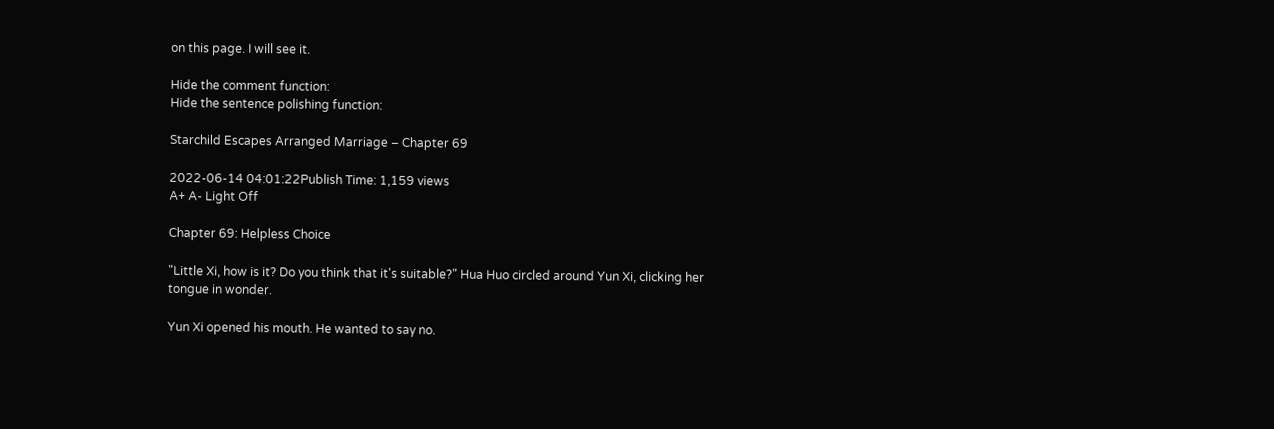on this page. I will see it.

Hide the comment function:
Hide the sentence polishing function:

Starchild Escapes Arranged Marriage – Chapter 69

2022-06-14 04:01:22Publish Time: 1,159 views
A+ A- Light Off

Chapter 69: Helpless Choice

"Little Xi, how is it? Do you think that it's suitable?" Hua Huo circled around Yun Xi, clicking her tongue in wonder.

Yun Xi opened his mouth. He wanted to say no.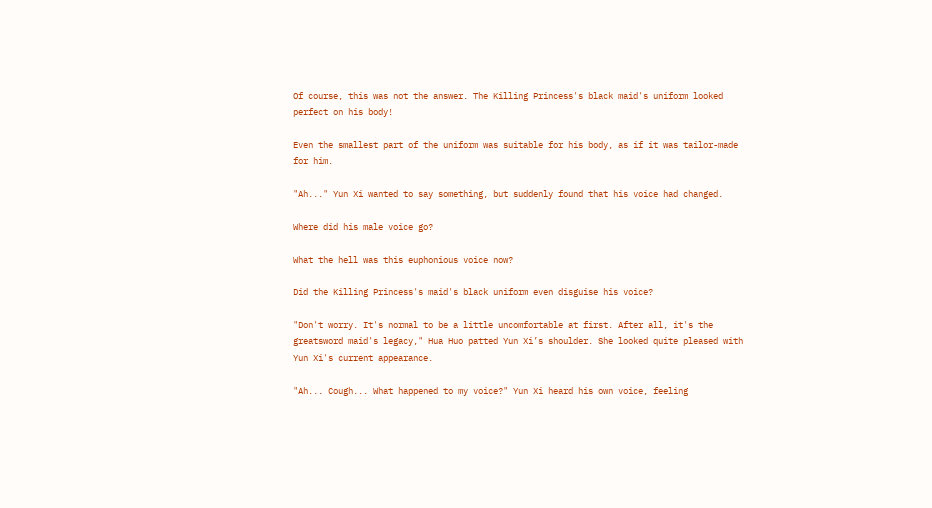Of course, this was not the answer. The Killing Princess's black maid's uniform looked perfect on his body!

Even the smallest part of the uniform was suitable for his body, as if it was tailor-made for him.

"Ah..." Yun Xi wanted to say something, but suddenly found that his voice had changed.

Where did his male voice go?

What the hell was this euphonious voice now?

Did the Killing Princess's maid's black uniform even disguise his voice?

"Don't worry. It's normal to be a little uncomfortable at first. After all, it's the greatsword maid's legacy," Hua Huo patted Yun Xi’s shoulder. She looked quite pleased with Yun Xi's current appearance.

"Ah... Cough... What happened to my voice?" Yun Xi heard his own voice, feeling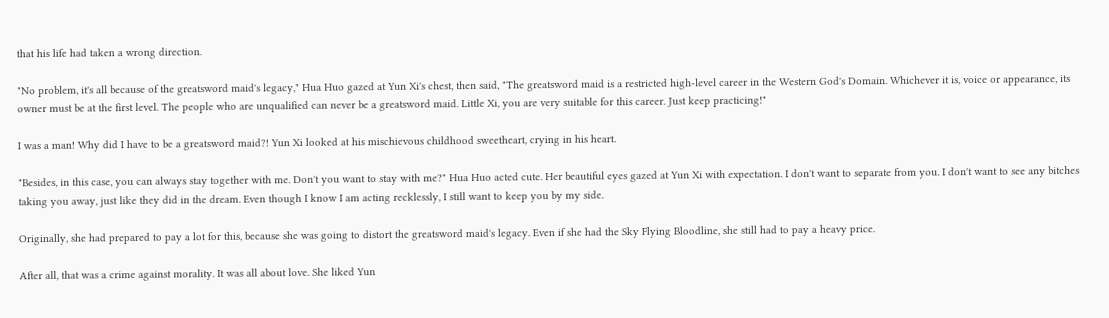that his life had taken a wrong direction.

"No problem, it's all because of the greatsword maid's legacy," Hua Huo gazed at Yun Xi's chest, then said, "The greatsword maid is a restricted high-level career in the Western God's Domain. Whichever it is, voice or appearance, its owner must be at the first level. The people who are unqualified can never be a greatsword maid. Little Xi, you are very suitable for this career. Just keep practicing!"

I was a man! Why did I have to be a greatsword maid?! Yun Xi looked at his mischievous childhood sweetheart, crying in his heart.

"Besides, in this case, you can always stay together with me. Don't you want to stay with me?" Hua Huo acted cute. Her beautiful eyes gazed at Yun Xi with expectation. I don't want to separate from you. I don't want to see any bitches taking you away, just like they did in the dream. Even though I know I am acting recklessly, I still want to keep you by my side.

Originally, she had prepared to pay a lot for this, because she was going to distort the greatsword maid's legacy. Even if she had the Sky Flying Bloodline, she still had to pay a heavy price.

After all, that was a crime against morality. It was all about love. She liked Yun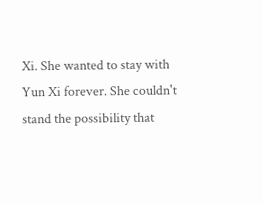Xi. She wanted to stay with Yun Xi forever. She couldn't stand the possibility that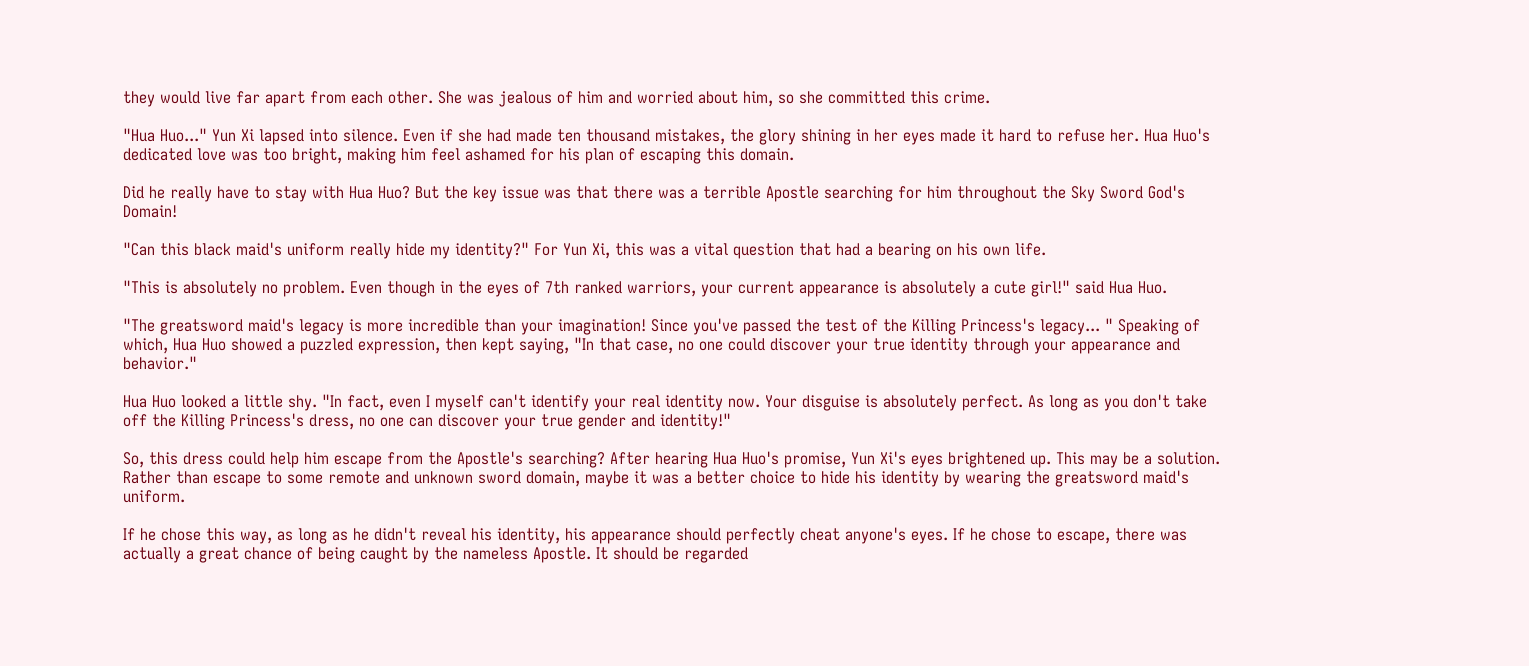they would live far apart from each other. She was jealous of him and worried about him, so she committed this crime.

"Hua Huo..." Yun Xi lapsed into silence. Even if she had made ten thousand mistakes, the glory shining in her eyes made it hard to refuse her. Hua Huo's dedicated love was too bright, making him feel ashamed for his plan of escaping this domain.

Did he really have to stay with Hua Huo? But the key issue was that there was a terrible Apostle searching for him throughout the Sky Sword God's Domain!

"Can this black maid's uniform really hide my identity?" For Yun Xi, this was a vital question that had a bearing on his own life.

"This is absolutely no problem. Even though in the eyes of 7th ranked warriors, your current appearance is absolutely a cute girl!" said Hua Huo.

"The greatsword maid's legacy is more incredible than your imagination! Since you've passed the test of the Killing Princess's legacy... " Speaking of which, Hua Huo showed a puzzled expression, then kept saying, "In that case, no one could discover your true identity through your appearance and behavior."

Hua Huo looked a little shy. "In fact, even I myself can't identify your real identity now. Your disguise is absolutely perfect. As long as you don't take off the Killing Princess's dress, no one can discover your true gender and identity!"

So, this dress could help him escape from the Apostle's searching? After hearing Hua Huo's promise, Yun Xi's eyes brightened up. This may be a solution. Rather than escape to some remote and unknown sword domain, maybe it was a better choice to hide his identity by wearing the greatsword maid's uniform.

If he chose this way, as long as he didn't reveal his identity, his appearance should perfectly cheat anyone's eyes. If he chose to escape, there was actually a great chance of being caught by the nameless Apostle. It should be regarded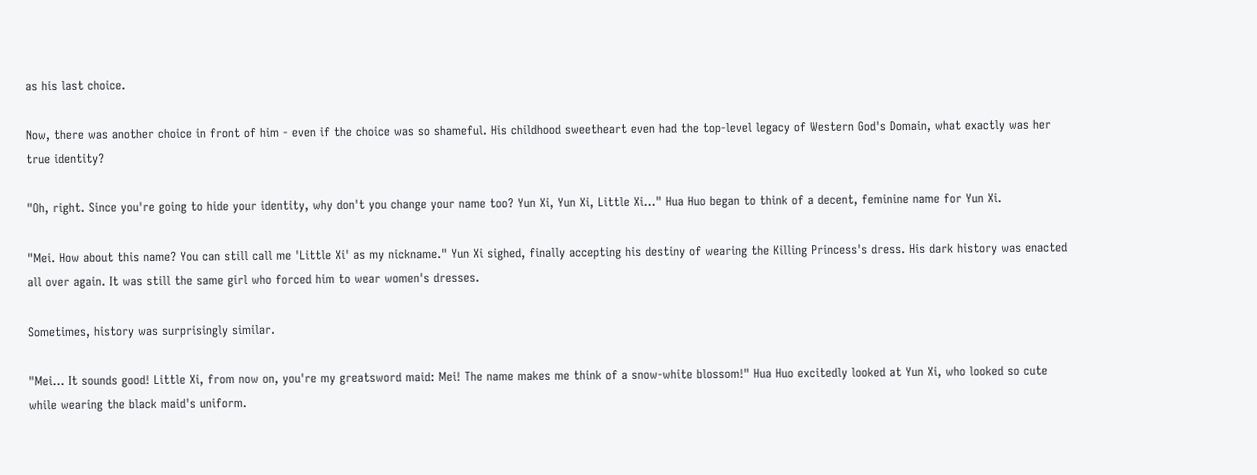as his last choice.

Now, there was another choice in front of him - even if the choice was so shameful. His childhood sweetheart even had the top-level legacy of Western God's Domain, what exactly was her true identity?

"Oh, right. Since you're going to hide your identity, why don't you change your name too? Yun Xi, Yun Xi, Little Xi..." Hua Huo began to think of a decent, feminine name for Yun Xi.

"Mei. How about this name? You can still call me 'Little Xi' as my nickname." Yun Xi sighed, finally accepting his destiny of wearing the Killing Princess's dress. His dark history was enacted all over again. It was still the same girl who forced him to wear women's dresses.

Sometimes, history was surprisingly similar.

"Mei... It sounds good! Little Xi, from now on, you're my greatsword maid: Mei! The name makes me think of a snow-white blossom!" Hua Huo excitedly looked at Yun Xi, who looked so cute while wearing the black maid's uniform.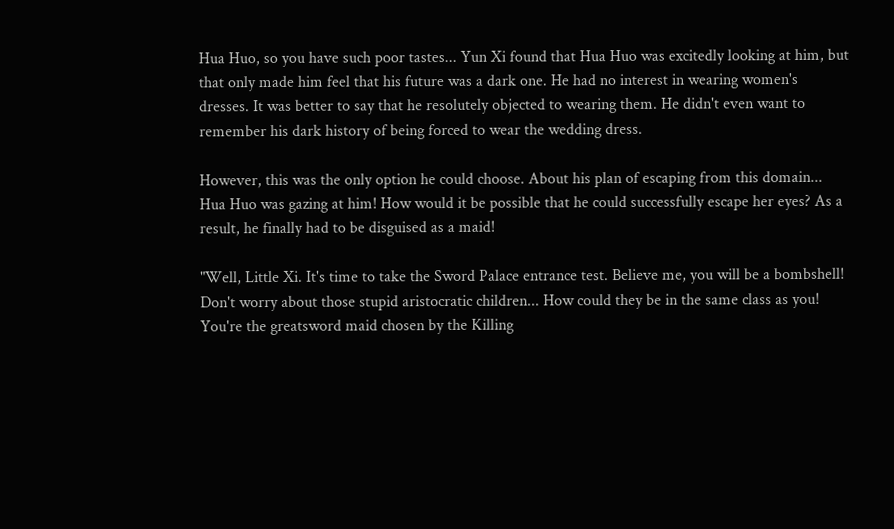Hua Huo, so you have such poor tastes... Yun Xi found that Hua Huo was excitedly looking at him, but that only made him feel that his future was a dark one. He had no interest in wearing women's dresses. It was better to say that he resolutely objected to wearing them. He didn't even want to remember his dark history of being forced to wear the wedding dress.

However, this was the only option he could choose. About his plan of escaping from this domain... Hua Huo was gazing at him! How would it be possible that he could successfully escape her eyes? As a result, he finally had to be disguised as a maid!

"Well, Little Xi. It's time to take the Sword Palace entrance test. Believe me, you will be a bombshell! Don't worry about those stupid aristocratic children... How could they be in the same class as you! You're the greatsword maid chosen by the Killing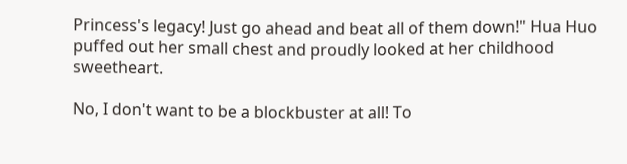Princess's legacy! Just go ahead and beat all of them down!" Hua Huo puffed out her small chest and proudly looked at her childhood sweetheart.

No, I don't want to be a blockbuster at all! To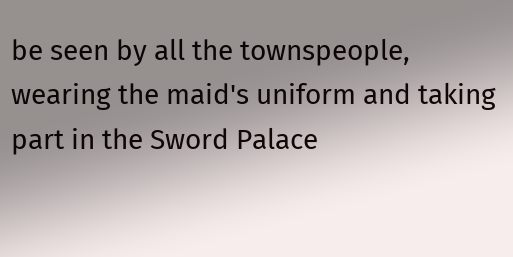be seen by all the townspeople, wearing the maid's uniform and taking part in the Sword Palace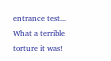entrance test... What a terrible torture it was!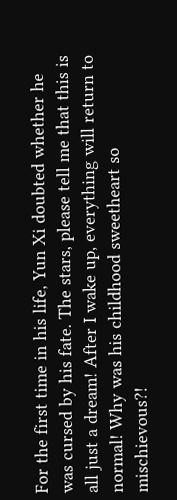For the first time in his life, Yun Xi doubted whether he was cursed by his fate. The stars, please tell me that this is all just a dream! After I wake up, everything will return to normal! Why was his childhood sweetheart so mischievous?!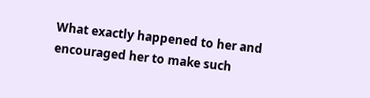What exactly happened to her and encouraged her to make such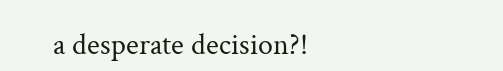a desperate decision?!